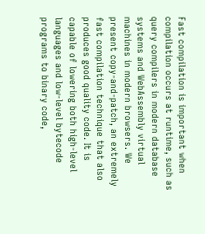Fast compilation is important when compilation occurs at runtime, such as query compilers in modern database systems and WebAssembly virtual machines in modern browsers. We present copy-and-patch, an extremely fast compilation technique that also produces good quality code. It is capable of lowering both high-level languages and low-level bytecode programs to binary code,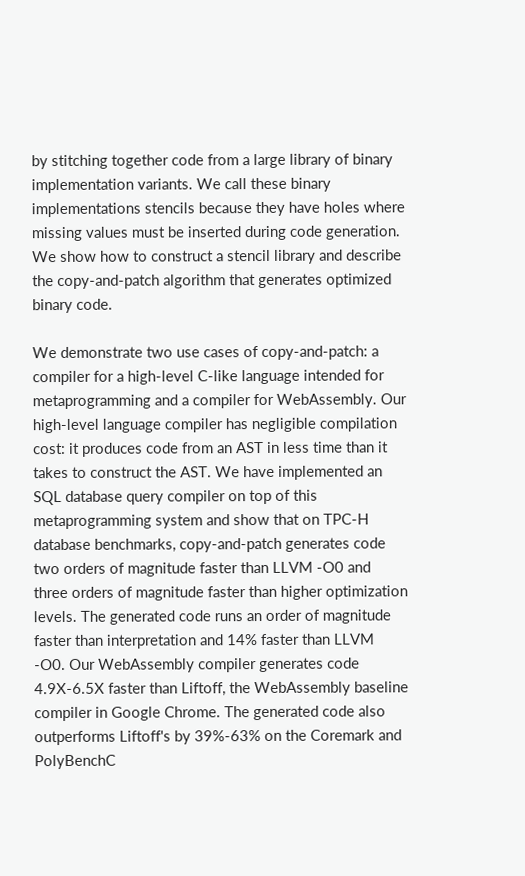by stitching together code from a large library of binary implementation variants. We call these binary implementations stencils because they have holes where missing values must be inserted during code generation. We show how to construct a stencil library and describe the copy-and-patch algorithm that generates optimized binary code.

We demonstrate two use cases of copy-and-patch: a compiler for a high-level C-like language intended for metaprogramming and a compiler for WebAssembly. Our high-level language compiler has negligible compilation cost: it produces code from an AST in less time than it takes to construct the AST. We have implemented an SQL database query compiler on top of this metaprogramming system and show that on TPC-H database benchmarks, copy-and-patch generates code two orders of magnitude faster than LLVM -O0 and three orders of magnitude faster than higher optimization levels. The generated code runs an order of magnitude faster than interpretation and 14% faster than LLVM -O0. Our WebAssembly compiler generates code 4.9X-6.5X faster than Liftoff, the WebAssembly baseline compiler in Google Chrome. The generated code also outperforms Liftoff's by 39%-63% on the Coremark and PolyBenchC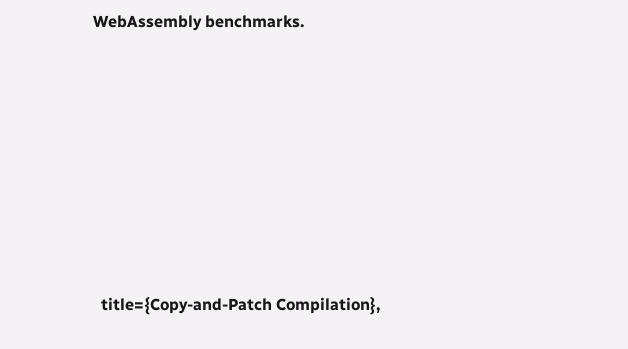WebAssembly benchmarks.







  title={Copy-and-Patch Compilation},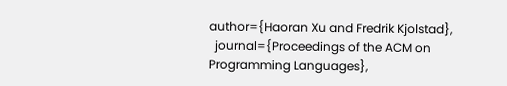author={Haoran Xu and Fredrik Kjolstad},
  journal={Proceedings of the ACM on Programming Languages},